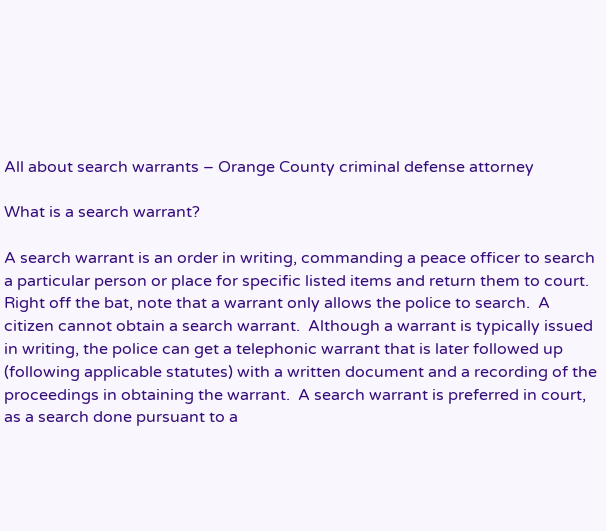All about search warrants – Orange County criminal defense attorney

What is a search warrant?

A search warrant is an order in writing, commanding a peace officer to search a particular person or place for specific listed items and return them to court.  Right off the bat, note that a warrant only allows the police to search.  A citizen cannot obtain a search warrant.  Although a warrant is typically issued in writing, the police can get a telephonic warrant that is later followed up (following applicable statutes) with a written document and a recording of the proceedings in obtaining the warrant.  A search warrant is preferred in court, as a search done pursuant to a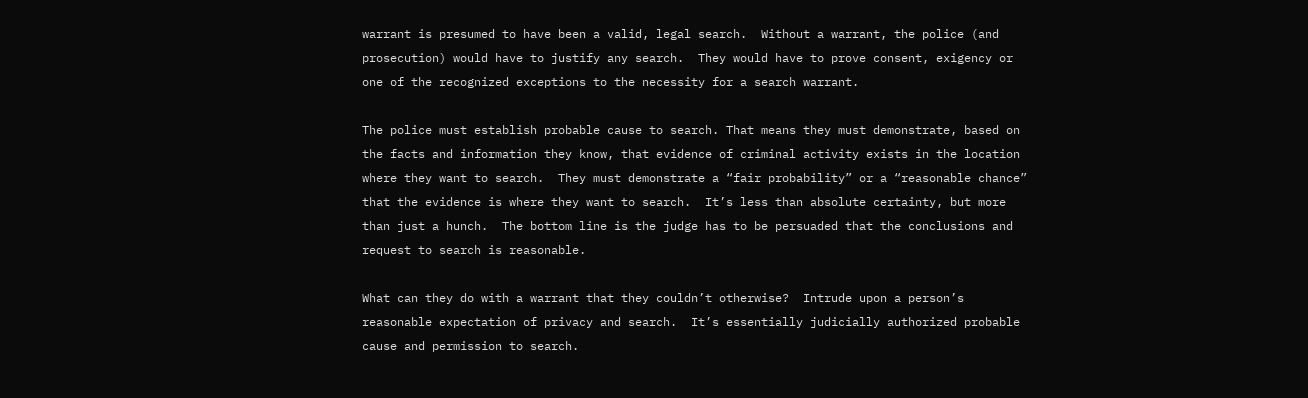warrant is presumed to have been a valid, legal search.  Without a warrant, the police (and prosecution) would have to justify any search.  They would have to prove consent, exigency or one of the recognized exceptions to the necessity for a search warrant.

The police must establish probable cause to search. That means they must demonstrate, based on the facts and information they know, that evidence of criminal activity exists in the location where they want to search.  They must demonstrate a “fair probability” or a “reasonable chance” that the evidence is where they want to search.  It’s less than absolute certainty, but more than just a hunch.  The bottom line is the judge has to be persuaded that the conclusions and request to search is reasonable.

What can they do with a warrant that they couldn’t otherwise?  Intrude upon a person’s reasonable expectation of privacy and search.  It’s essentially judicially authorized probable cause and permission to search.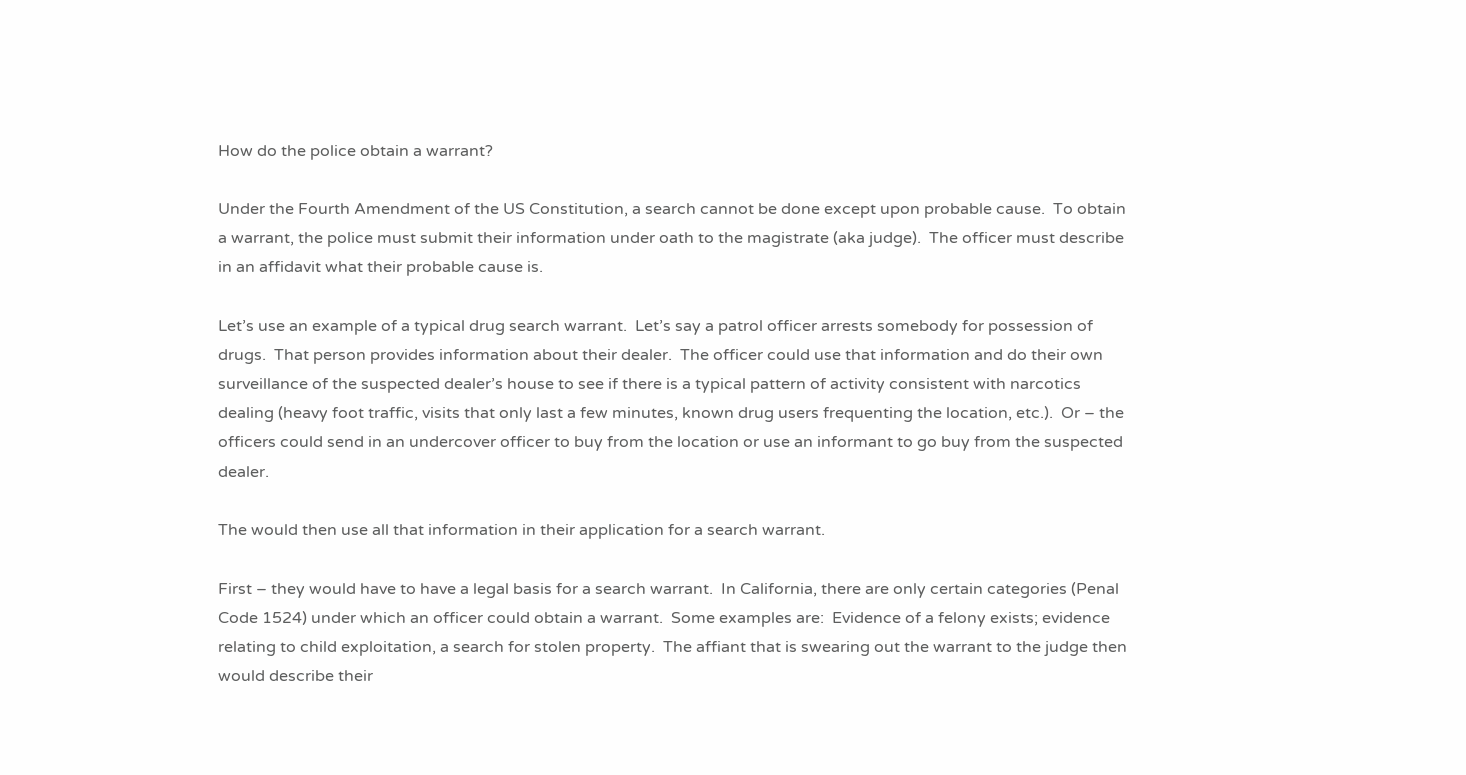How do the police obtain a warrant?

Under the Fourth Amendment of the US Constitution, a search cannot be done except upon probable cause.  To obtain a warrant, the police must submit their information under oath to the magistrate (aka judge).  The officer must describe in an affidavit what their probable cause is.

Let’s use an example of a typical drug search warrant.  Let’s say a patrol officer arrests somebody for possession of drugs.  That person provides information about their dealer.  The officer could use that information and do their own surveillance of the suspected dealer’s house to see if there is a typical pattern of activity consistent with narcotics dealing (heavy foot traffic, visits that only last a few minutes, known drug users frequenting the location, etc.).  Or – the officers could send in an undercover officer to buy from the location or use an informant to go buy from the suspected dealer.

The would then use all that information in their application for a search warrant.

First – they would have to have a legal basis for a search warrant.  In California, there are only certain categories (Penal Code 1524) under which an officer could obtain a warrant.  Some examples are:  Evidence of a felony exists; evidence relating to child exploitation, a search for stolen property.  The affiant that is swearing out the warrant to the judge then would describe their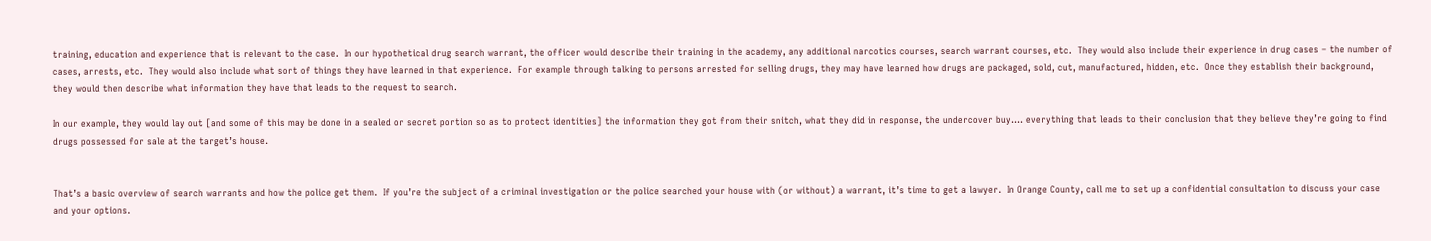training, education and experience that is relevant to the case.  In our hypothetical drug search warrant, the officer would describe their training in the academy, any additional narcotics courses, search warrant courses, etc.  They would also include their experience in drug cases – the number of cases, arrests, etc.  They would also include what sort of things they have learned in that experience.  For example through talking to persons arrested for selling drugs, they may have learned how drugs are packaged, sold, cut, manufactured, hidden, etc.  Once they establish their background, they would then describe what information they have that leads to the request to search.

In our example, they would lay out [and some of this may be done in a sealed or secret portion so as to protect identities] the information they got from their snitch, what they did in response, the undercover buy…. everything that leads to their conclusion that they believe they’re going to find drugs possessed for sale at the target’s house.


That’s a basic overview of search warrants and how the police get them.  If you’re the subject of a criminal investigation or the police searched your house with (or without) a warrant, it’s time to get a lawyer.  In Orange County, call me to set up a confidential consultation to discuss your case and your options.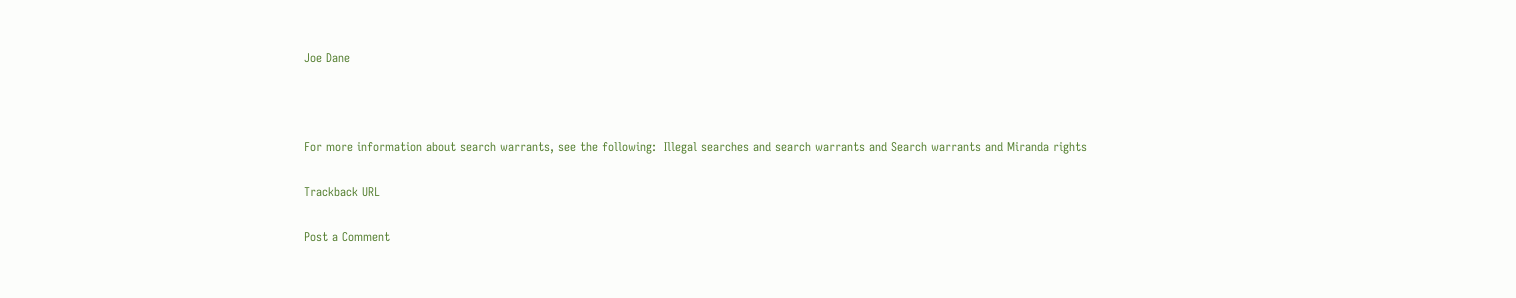Joe Dane



For more information about search warrants, see the following:  Illegal searches and search warrants and Search warrants and Miranda rights

Trackback URL

Post a Comment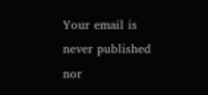Your email is never published nor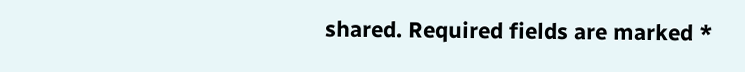shared. Required fields are marked *